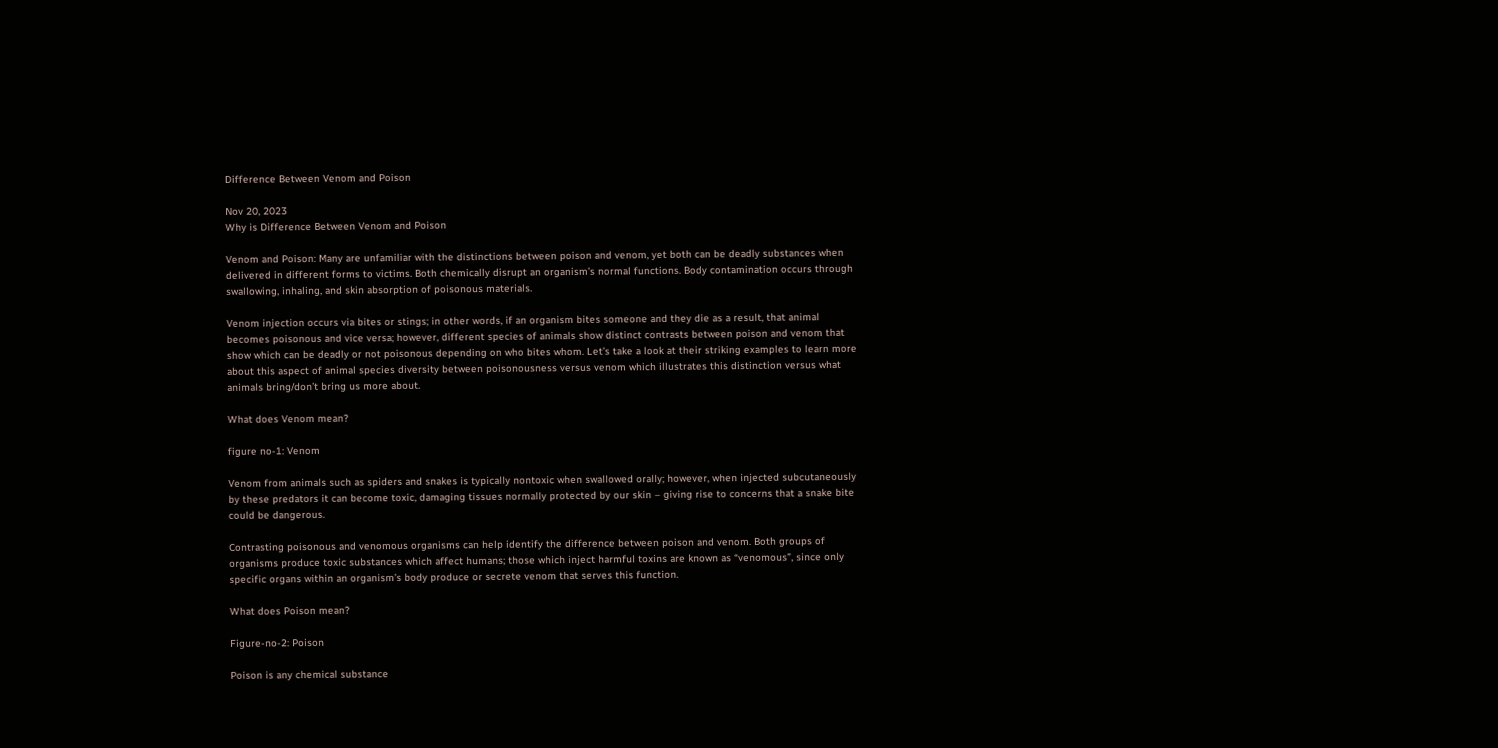Difference Between Venom and Poison

Nov 20, 2023
Why is Difference Between Venom and Poison

Venom and Poison: Many are unfamiliar with the distinctions between poison and venom, yet both can be deadly substances when delivered in different forms to victims. Both chemically disrupt an organism’s normal functions. Body contamination occurs through swallowing, inhaling, and skin absorption of poisonous materials.

Venom injection occurs via bites or stings; in other words, if an organism bites someone and they die as a result, that animal becomes poisonous and vice versa; however, different species of animals show distinct contrasts between poison and venom that show which can be deadly or not poisonous depending on who bites whom. Let’s take a look at their striking examples to learn more about this aspect of animal species diversity between poisonousness versus venom which illustrates this distinction versus what animals bring/don’t bring us more about.

What does Venom mean?

figure no-1: Venom

Venom from animals such as spiders and snakes is typically nontoxic when swallowed orally; however, when injected subcutaneously by these predators it can become toxic, damaging tissues normally protected by our skin – giving rise to concerns that a snake bite could be dangerous.

Contrasting poisonous and venomous organisms can help identify the difference between poison and venom. Both groups of organisms produce toxic substances which affect humans; those which inject harmful toxins are known as “venomous”, since only specific organs within an organism’s body produce or secrete venom that serves this function.

What does Poison mean?

Figure-no-2: Poison

Poison is any chemical substance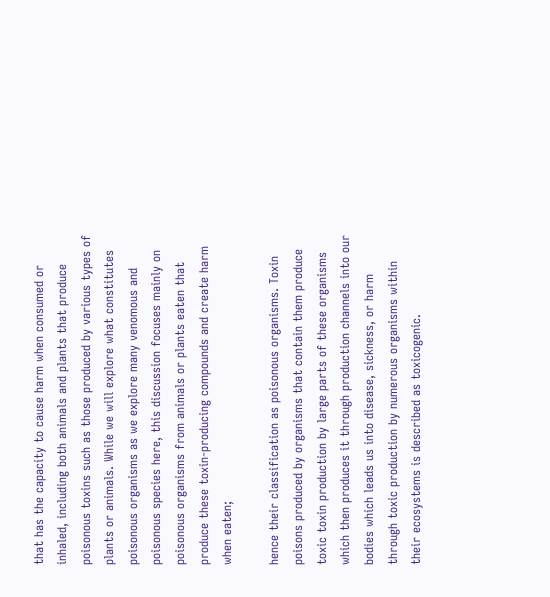that has the capacity to cause harm when consumed or inhaled, including both animals and plants that produce poisonous toxins such as those produced by various types of plants or animals. While we will explore what constitutes poisonous organisms as we explore many venomous and poisonous species here, this discussion focuses mainly on poisonous organisms from animals or plants eaten that produce these toxin-producing compounds and create harm when eaten;

hence their classification as poisonous organisms. Toxin poisons produced by organisms that contain them produce toxic toxin production by large parts of these organisms which then produces it through production channels into our bodies which leads us into disease, sickness, or harm through toxic production by numerous organisms within their ecosystems is described as toxicogenic.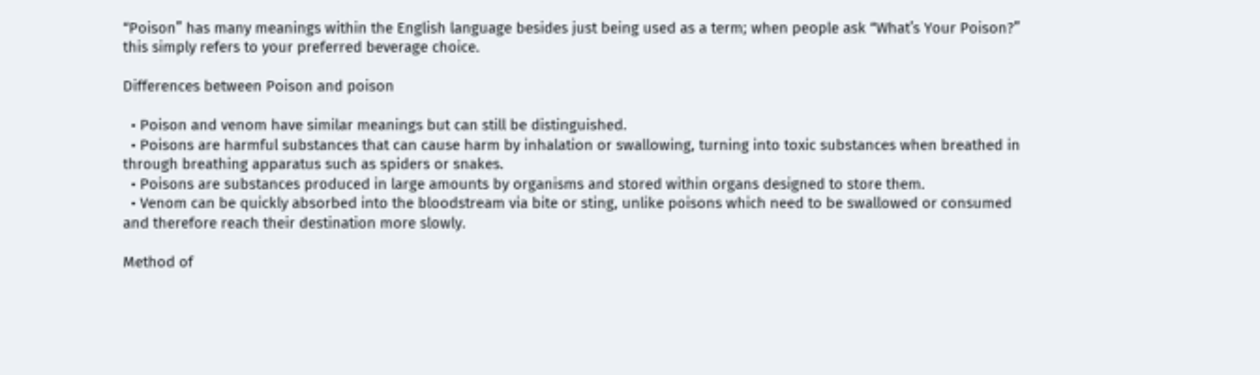“Poison” has many meanings within the English language besides just being used as a term; when people ask “What’s Your Poison?” this simply refers to your preferred beverage choice.

Differences between Poison and poison

  • Poison and venom have similar meanings but can still be distinguished.
  • Poisons are harmful substances that can cause harm by inhalation or swallowing, turning into toxic substances when breathed in through breathing apparatus such as spiders or snakes.
  • Poisons are substances produced in large amounts by organisms and stored within organs designed to store them.
  • Venom can be quickly absorbed into the bloodstream via bite or sting, unlike poisons which need to be swallowed or consumed and therefore reach their destination more slowly.

Method of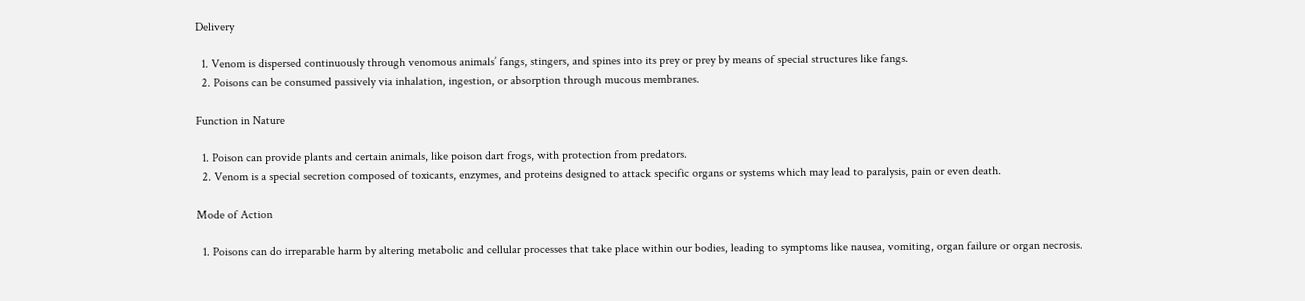Delivery

  1. Venom is dispersed continuously through venomous animals’ fangs, stingers, and spines into its prey or prey by means of special structures like fangs.
  2. Poisons can be consumed passively via inhalation, ingestion, or absorption through mucous membranes.

Function in Nature

  1. Poison can provide plants and certain animals, like poison dart frogs, with protection from predators.
  2. Venom is a special secretion composed of toxicants, enzymes, and proteins designed to attack specific organs or systems which may lead to paralysis, pain or even death.

Mode of Action

  1. Poisons can do irreparable harm by altering metabolic and cellular processes that take place within our bodies, leading to symptoms like nausea, vomiting, organ failure or organ necrosis.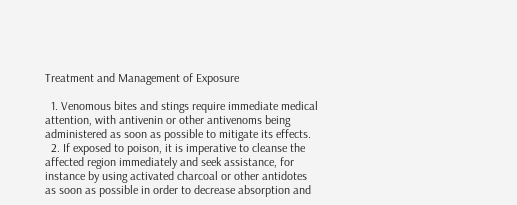Treatment and Management of Exposure

  1. Venomous bites and stings require immediate medical attention, with antivenin or other antivenoms being administered as soon as possible to mitigate its effects.
  2. If exposed to poison, it is imperative to cleanse the affected region immediately and seek assistance, for instance by using activated charcoal or other antidotes as soon as possible in order to decrease absorption and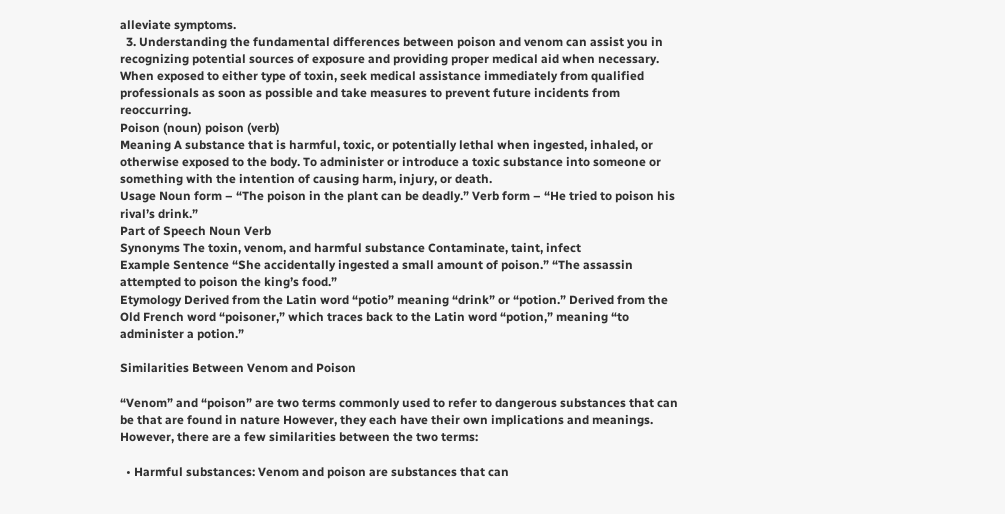alleviate symptoms.
  3. Understanding the fundamental differences between poison and venom can assist you in recognizing potential sources of exposure and providing proper medical aid when necessary. When exposed to either type of toxin, seek medical assistance immediately from qualified professionals as soon as possible and take measures to prevent future incidents from reoccurring.
Poison (noun) poison (verb)
Meaning A substance that is harmful, toxic, or potentially lethal when ingested, inhaled, or otherwise exposed to the body. To administer or introduce a toxic substance into someone or something with the intention of causing harm, injury, or death.
Usage Noun form – “The poison in the plant can be deadly.” Verb form – “He tried to poison his rival’s drink.”
Part of Speech Noun Verb
Synonyms The toxin, venom, and harmful substance Contaminate, taint, infect
Example Sentence “She accidentally ingested a small amount of poison.” “The assassin attempted to poison the king’s food.”
Etymology Derived from the Latin word “potio” meaning “drink” or “potion.” Derived from the Old French word “poisoner,” which traces back to the Latin word “potion,” meaning “to administer a potion.”

Similarities Between Venom and Poison

“Venom” and “poison” are two terms commonly used to refer to dangerous substances that can be that are found in nature However, they each have their own implications and meanings. However, there are a few similarities between the two terms:

  • Harmful substances: Venom and poison are substances that can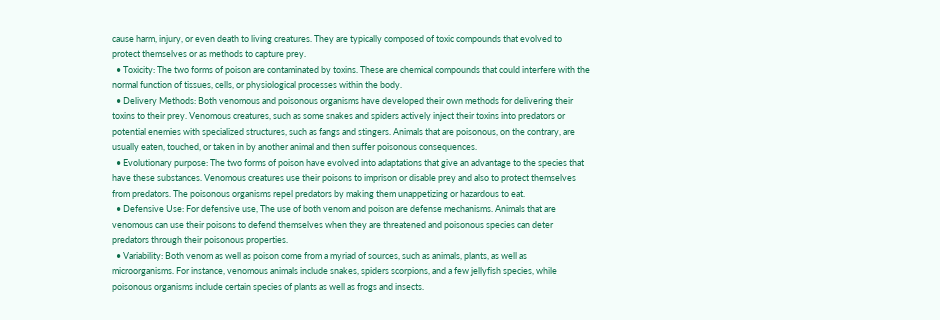cause harm, injury, or even death to living creatures. They are typically composed of toxic compounds that evolved to protect themselves or as methods to capture prey.
  • Toxicity: The two forms of poison are contaminated by toxins. These are chemical compounds that could interfere with the normal function of tissues, cells, or physiological processes within the body.
  • Delivery Methods: Both venomous and poisonous organisms have developed their own methods for delivering their toxins to their prey. Venomous creatures, such as some snakes and spiders actively inject their toxins into predators or potential enemies with specialized structures, such as fangs and stingers. Animals that are poisonous, on the contrary, are usually eaten, touched, or taken in by another animal and then suffer poisonous consequences.
  • Evolutionary purpose: The two forms of poison have evolved into adaptations that give an advantage to the species that have these substances. Venomous creatures use their poisons to imprison or disable prey and also to protect themselves from predators. The poisonous organisms repel predators by making them unappetizing or hazardous to eat.
  • Defensive Use: For defensive use, The use of both venom and poison are defense mechanisms. Animals that are venomous can use their poisons to defend themselves when they are threatened and poisonous species can deter predators through their poisonous properties.
  • Variability: Both venom as well as poison come from a myriad of sources, such as animals, plants, as well as microorganisms. For instance, venomous animals include snakes, spiders scorpions, and a few jellyfish species, while poisonous organisms include certain species of plants as well as frogs and insects.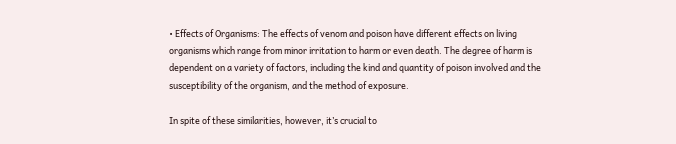• Effects of Organisms: The effects of venom and poison have different effects on living organisms which range from minor irritation to harm or even death. The degree of harm is dependent on a variety of factors, including the kind and quantity of poison involved and the susceptibility of the organism, and the method of exposure.

In spite of these similarities, however, it’s crucial to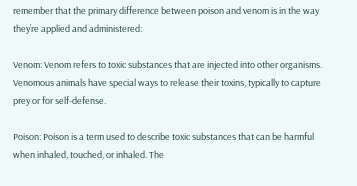remember that the primary difference between poison and venom is in the way they’re applied and administered:

Venom: Venom refers to toxic substances that are injected into other organisms. Venomous animals have special ways to release their toxins, typically to capture prey or for self-defense.

Poison: Poison is a term used to describe toxic substances that can be harmful when inhaled, touched, or inhaled. The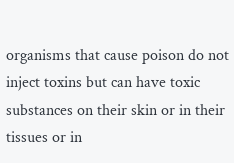organisms that cause poison do not inject toxins but can have toxic substances on their skin or in their tissues or in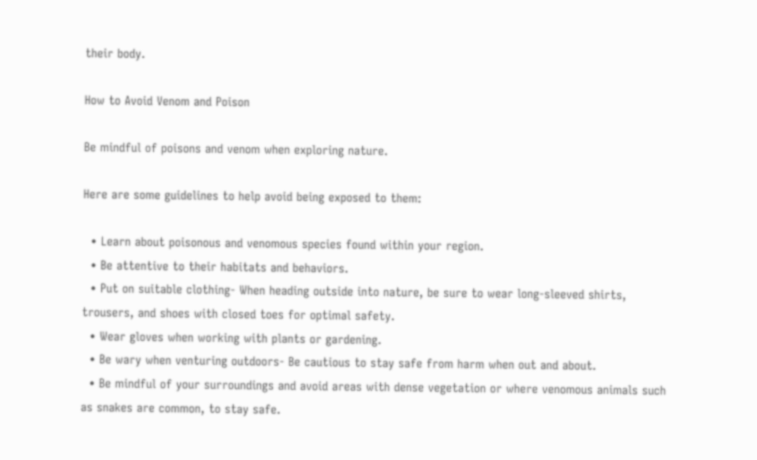their body.

How to Avoid Venom and Poison

Be mindful of poisons and venom when exploring nature.

Here are some guidelines to help avoid being exposed to them:

  • Learn about poisonous and venomous species found within your region.
  • Be attentive to their habitats and behaviors.
  • Put on suitable clothing- When heading outside into nature, be sure to wear long-sleeved shirts, trousers, and shoes with closed toes for optimal safety.
  • Wear gloves when working with plants or gardening.
  • Be wary when venturing outdoors- Be cautious to stay safe from harm when out and about.
  • Be mindful of your surroundings and avoid areas with dense vegetation or where venomous animals such as snakes are common, to stay safe.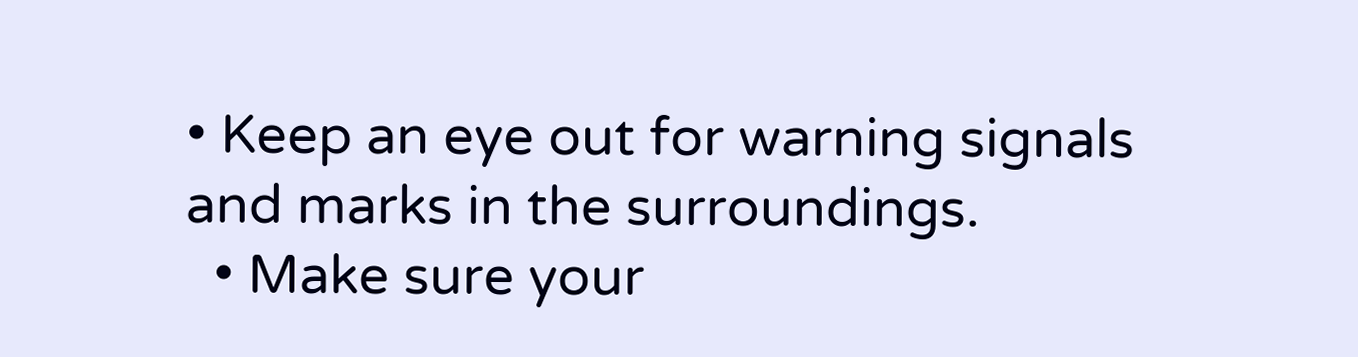• Keep an eye out for warning signals and marks in the surroundings.
  • Make sure your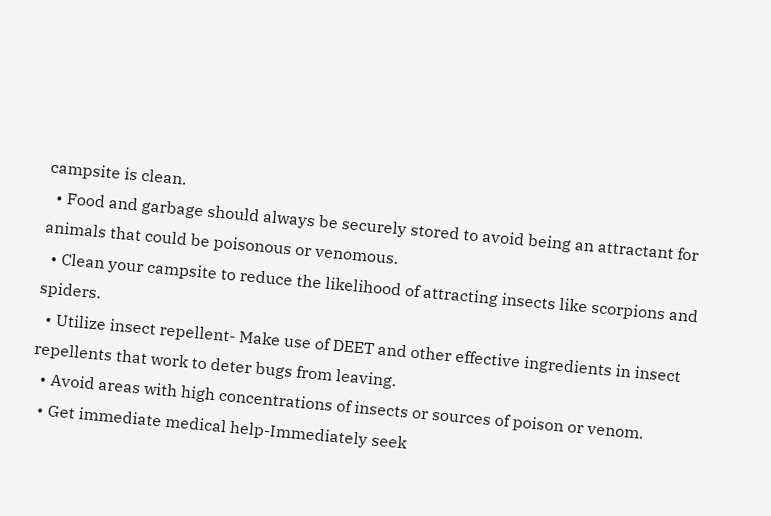campsite is clean.
  • Food and garbage should always be securely stored to avoid being an attractant for animals that could be poisonous or venomous.
  • Clean your campsite to reduce the likelihood of attracting insects like scorpions and spiders.
  • Utilize insect repellent- Make use of DEET and other effective ingredients in insect repellents that work to deter bugs from leaving.
  • Avoid areas with high concentrations of insects or sources of poison or venom.
  • Get immediate medical help-Immediately seek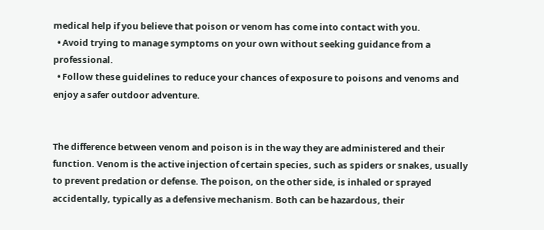medical help if you believe that poison or venom has come into contact with you.
  • Avoid trying to manage symptoms on your own without seeking guidance from a professional.
  • Follow these guidelines to reduce your chances of exposure to poisons and venoms and enjoy a safer outdoor adventure.


The difference between venom and poison is in the way they are administered and their function. Venom is the active injection of certain species, such as spiders or snakes, usually to prevent predation or defense. The poison, on the other side, is inhaled or sprayed accidentally, typically as a defensive mechanism. Both can be hazardous, their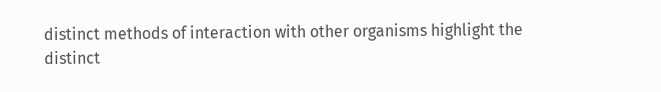distinct methods of interaction with other organisms highlight the distinct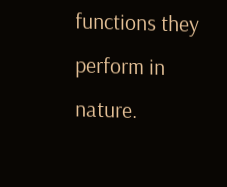functions they perform in nature.